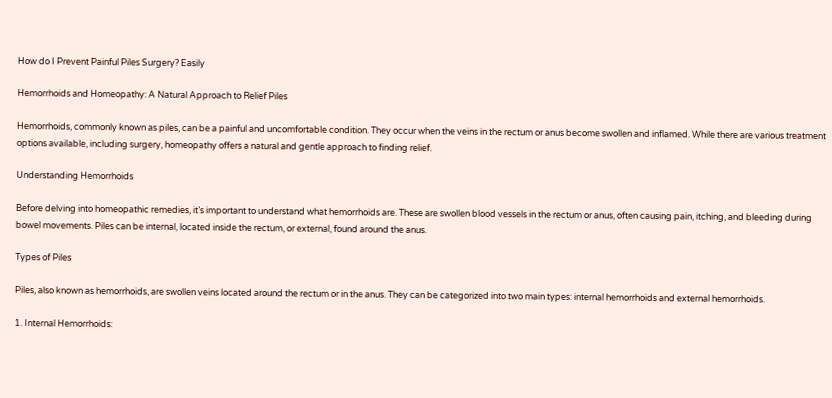How do I Prevent Painful Piles Surgery? Easily

Hemorrhoids and Homeopathy: A Natural Approach to Relief Piles

Hemorrhoids, commonly known as piles, can be a painful and uncomfortable condition. They occur when the veins in the rectum or anus become swollen and inflamed. While there are various treatment options available, including surgery, homeopathy offers a natural and gentle approach to finding relief.

Understanding Hemorrhoids

Before delving into homeopathic remedies, it’s important to understand what hemorrhoids are. These are swollen blood vessels in the rectum or anus, often causing pain, itching, and bleeding during bowel movements. Piles can be internal, located inside the rectum, or external, found around the anus.

Types of Piles

Piles, also known as hemorrhoids, are swollen veins located around the rectum or in the anus. They can be categorized into two main types: internal hemorrhoids and external hemorrhoids.

1. Internal Hemorrhoids: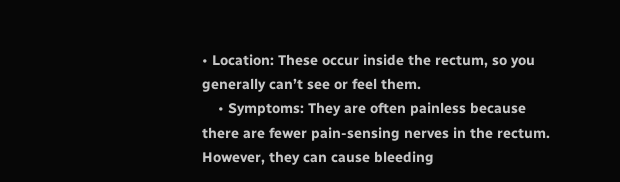• Location: These occur inside the rectum, so you generally can’t see or feel them.
    • Symptoms: They are often painless because there are fewer pain-sensing nerves in the rectum. However, they can cause bleeding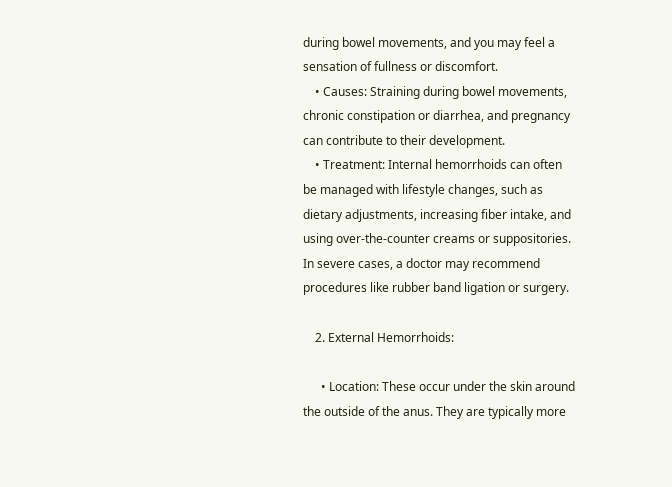during bowel movements, and you may feel a sensation of fullness or discomfort.
    • Causes: Straining during bowel movements, chronic constipation or diarrhea, and pregnancy can contribute to their development.
    • Treatment: Internal hemorrhoids can often be managed with lifestyle changes, such as dietary adjustments, increasing fiber intake, and using over-the-counter creams or suppositories. In severe cases, a doctor may recommend procedures like rubber band ligation or surgery.

    2. External Hemorrhoids:

      • Location: These occur under the skin around the outside of the anus. They are typically more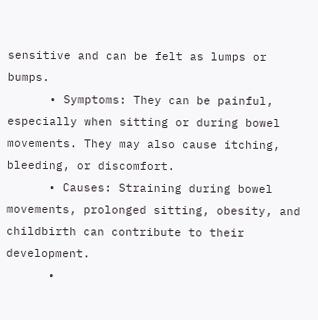sensitive and can be felt as lumps or bumps.
      • Symptoms: They can be painful, especially when sitting or during bowel movements. They may also cause itching, bleeding, or discomfort.
      • Causes: Straining during bowel movements, prolonged sitting, obesity, and childbirth can contribute to their development.
      •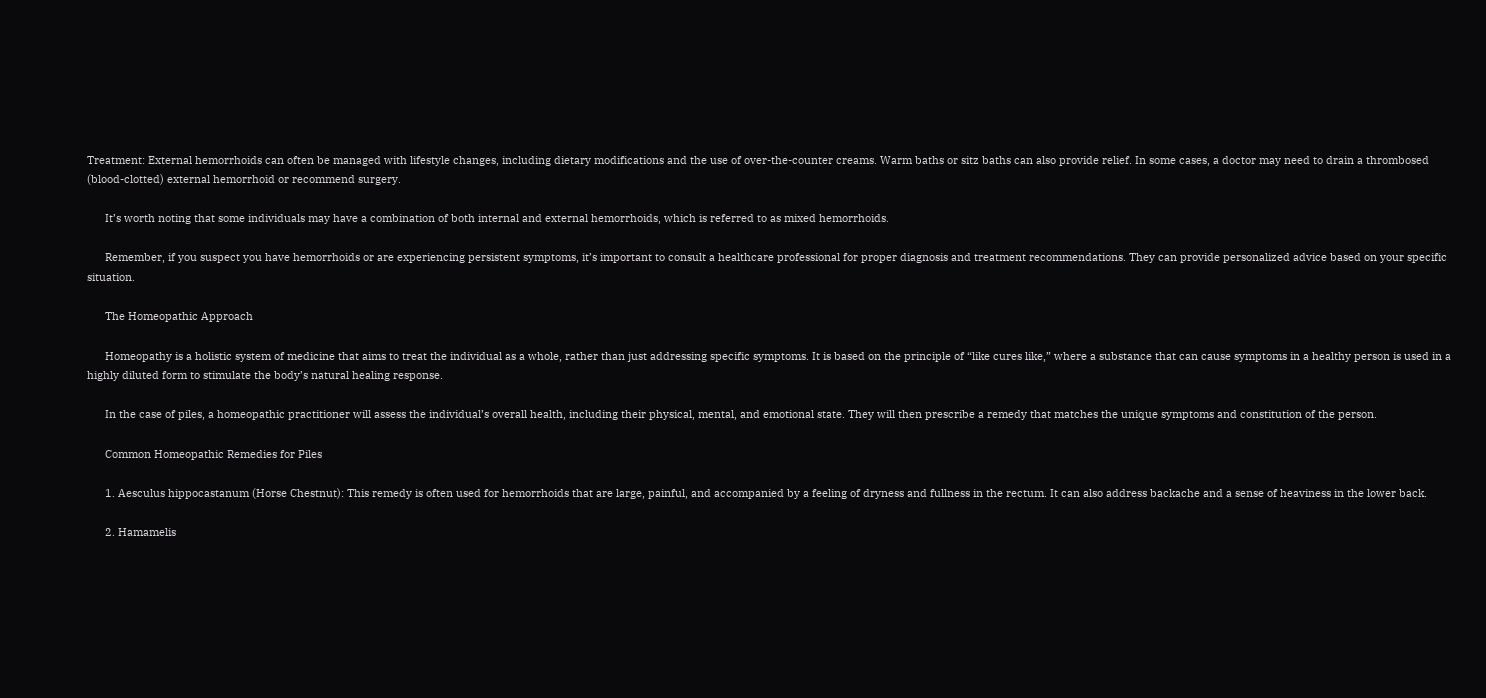Treatment: External hemorrhoids can often be managed with lifestyle changes, including dietary modifications and the use of over-the-counter creams. Warm baths or sitz baths can also provide relief. In some cases, a doctor may need to drain a thrombosed (blood-clotted) external hemorrhoid or recommend surgery.

      It’s worth noting that some individuals may have a combination of both internal and external hemorrhoids, which is referred to as mixed hemorrhoids.

      Remember, if you suspect you have hemorrhoids or are experiencing persistent symptoms, it’s important to consult a healthcare professional for proper diagnosis and treatment recommendations. They can provide personalized advice based on your specific situation.

      The Homeopathic Approach

      Homeopathy is a holistic system of medicine that aims to treat the individual as a whole, rather than just addressing specific symptoms. It is based on the principle of “like cures like,” where a substance that can cause symptoms in a healthy person is used in a highly diluted form to stimulate the body’s natural healing response.

      In the case of piles, a homeopathic practitioner will assess the individual’s overall health, including their physical, mental, and emotional state. They will then prescribe a remedy that matches the unique symptoms and constitution of the person.

      Common Homeopathic Remedies for Piles

      1. Aesculus hippocastanum (Horse Chestnut): This remedy is often used for hemorrhoids that are large, painful, and accompanied by a feeling of dryness and fullness in the rectum. It can also address backache and a sense of heaviness in the lower back.

      2. Hamamelis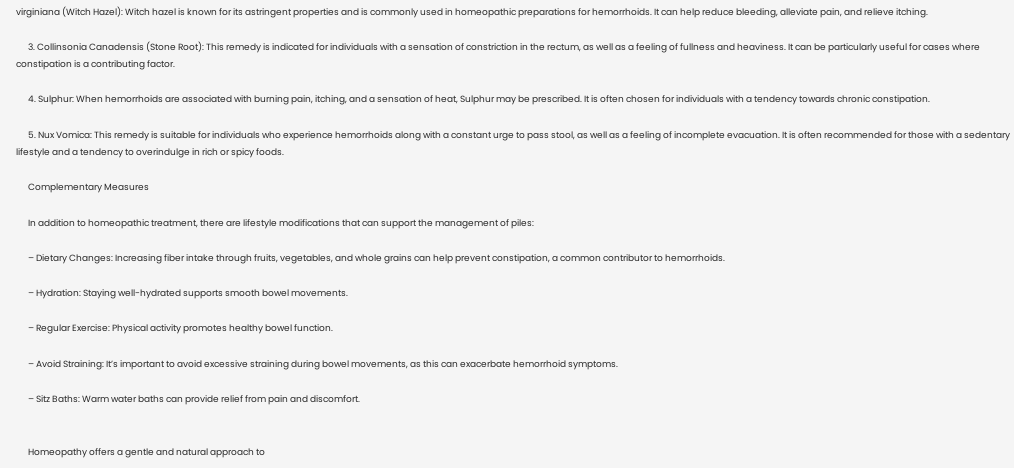virginiana (Witch Hazel): Witch hazel is known for its astringent properties and is commonly used in homeopathic preparations for hemorrhoids. It can help reduce bleeding, alleviate pain, and relieve itching.

      3. Collinsonia Canadensis (Stone Root): This remedy is indicated for individuals with a sensation of constriction in the rectum, as well as a feeling of fullness and heaviness. It can be particularly useful for cases where constipation is a contributing factor.

      4. Sulphur: When hemorrhoids are associated with burning pain, itching, and a sensation of heat, Sulphur may be prescribed. It is often chosen for individuals with a tendency towards chronic constipation.

      5. Nux Vomica: This remedy is suitable for individuals who experience hemorrhoids along with a constant urge to pass stool, as well as a feeling of incomplete evacuation. It is often recommended for those with a sedentary lifestyle and a tendency to overindulge in rich or spicy foods.

      Complementary Measures

      In addition to homeopathic treatment, there are lifestyle modifications that can support the management of piles:

      – Dietary Changes: Increasing fiber intake through fruits, vegetables, and whole grains can help prevent constipation, a common contributor to hemorrhoids.

      – Hydration: Staying well-hydrated supports smooth bowel movements.

      – Regular Exercise: Physical activity promotes healthy bowel function.

      – Avoid Straining: It’s important to avoid excessive straining during bowel movements, as this can exacerbate hemorrhoid symptoms.

      – Sitz Baths: Warm water baths can provide relief from pain and discomfort.


      Homeopathy offers a gentle and natural approach to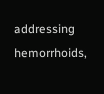addressing hemorrhoids,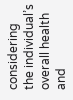considering the individual’s overall health and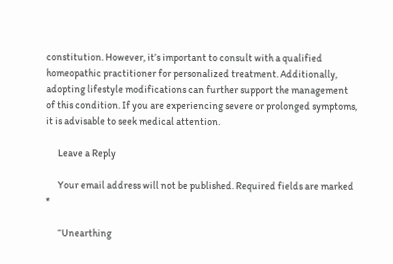constitution. However, it’s important to consult with a qualified homeopathic practitioner for personalized treatment. Additionally, adopting lifestyle modifications can further support the management of this condition. If you are experiencing severe or prolonged symptoms, it is advisable to seek medical attention.

      Leave a Reply

      Your email address will not be published. Required fields are marked *

      “Unearthing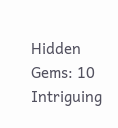Hidden Gems: 10 Intriguing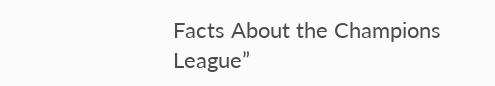Facts About the Champions League”